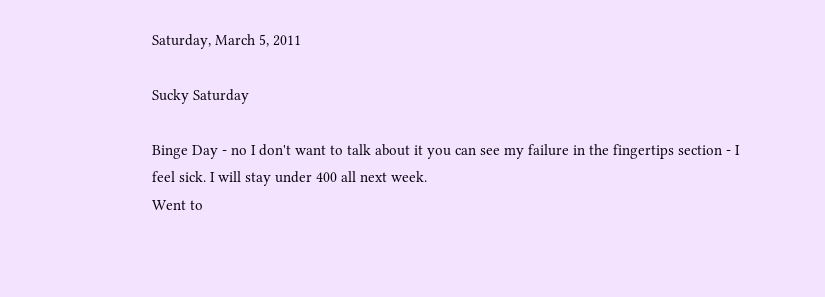Saturday, March 5, 2011

Sucky Saturday

Binge Day - no I don't want to talk about it you can see my failure in the fingertips section - I feel sick. I will stay under 400 all next week.
Went to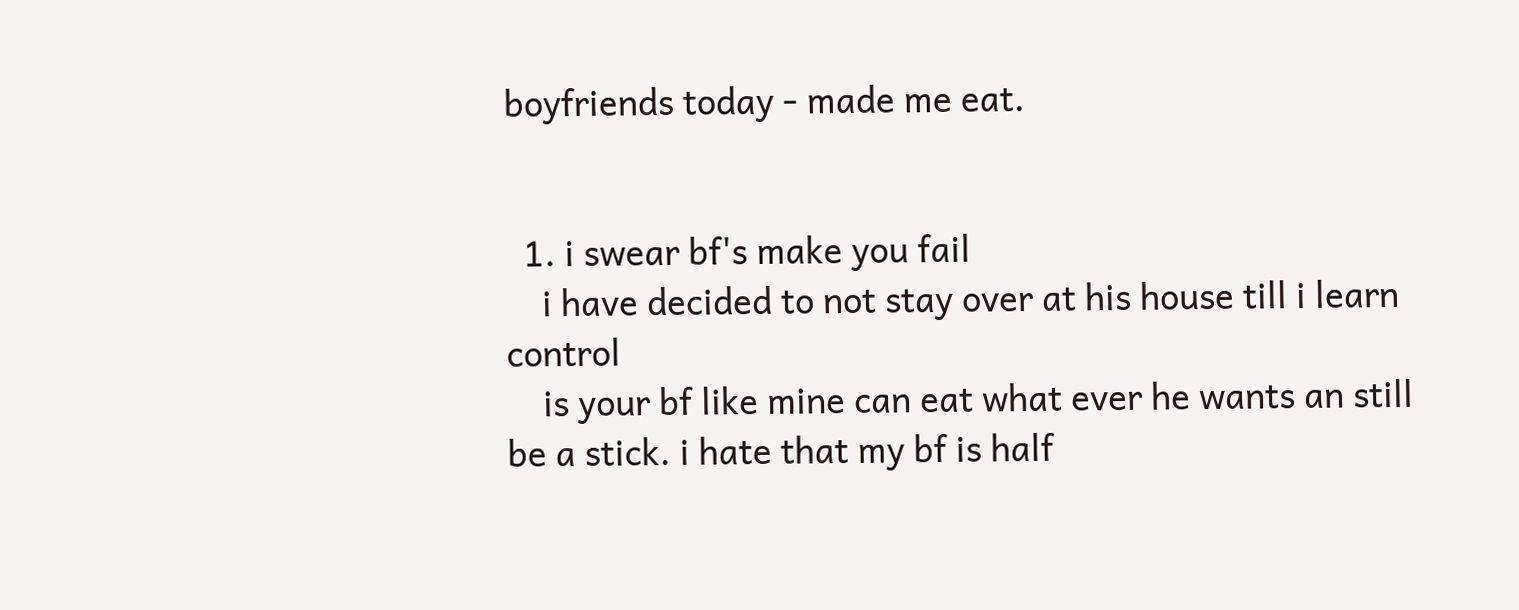boyfriends today - made me eat.


  1. i swear bf's make you fail
    i have decided to not stay over at his house till i learn control
    is your bf like mine can eat what ever he wants an still be a stick. i hate that my bf is half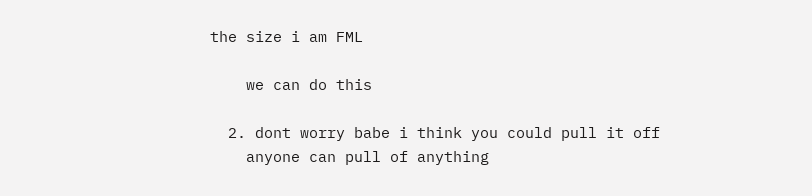the size i am FML

    we can do this

  2. dont worry babe i think you could pull it off
    anyone can pull of anything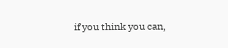if you think you can,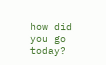how did you go today?